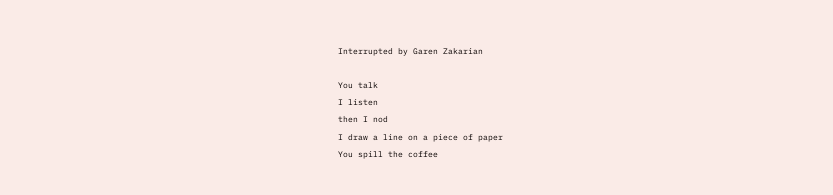Interrupted by Garen Zakarian

You talk
I listen
then I nod
I draw a line on a piece of paper
You spill the coffee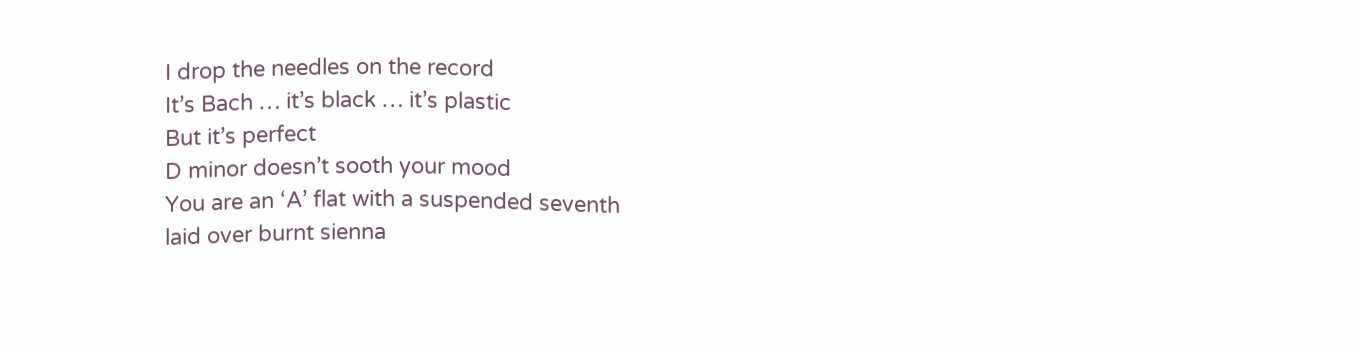I drop the needles on the record
It’s Bach … it’s black … it’s plastic
But it’s perfect
D minor doesn’t sooth your mood
You are an ‘A’ flat with a suspended seventh
laid over burnt sienna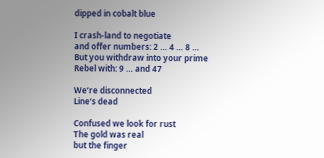dipped in cobalt blue

I crash-land to negotiate
and offer numbers: 2 … 4 … 8 …
But you withdraw into your prime
Rebel with: 9 … and 47

We’re disconnected
Line’s dead

Confused we look for rust
The gold was real
but the finger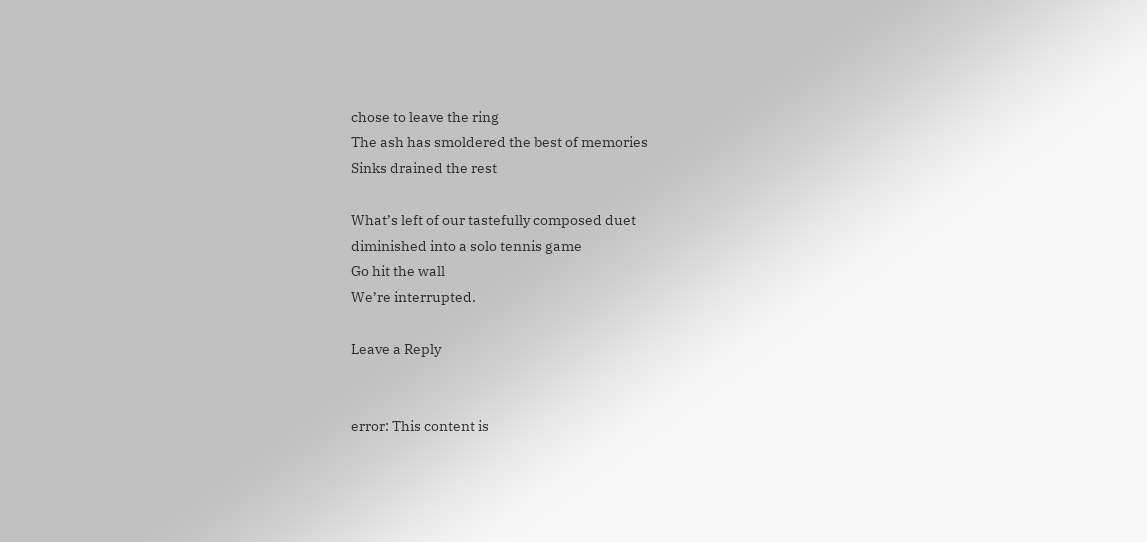chose to leave the ring
The ash has smoldered the best of memories
Sinks drained the rest

What’s left of our tastefully composed duet
diminished into a solo tennis game
Go hit the wall
We’re interrupted.

Leave a Reply


error: This content is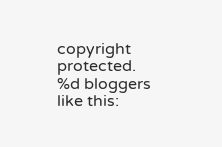copyright protected.
%d bloggers like this: